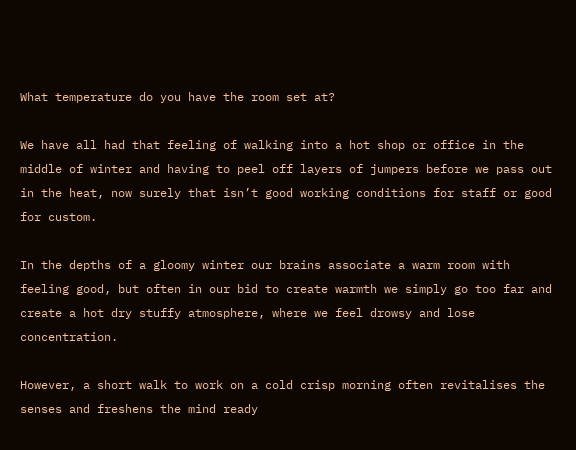What temperature do you have the room set at?

We have all had that feeling of walking into a hot shop or office in the middle of winter and having to peel off layers of jumpers before we pass out in the heat, now surely that isn’t good working conditions for staff or good for custom.

In the depths of a gloomy winter our brains associate a warm room with feeling good, but often in our bid to create warmth we simply go too far and create a hot dry stuffy atmosphere, where we feel drowsy and lose concentration.

However, a short walk to work on a cold crisp morning often revitalises the senses and freshens the mind ready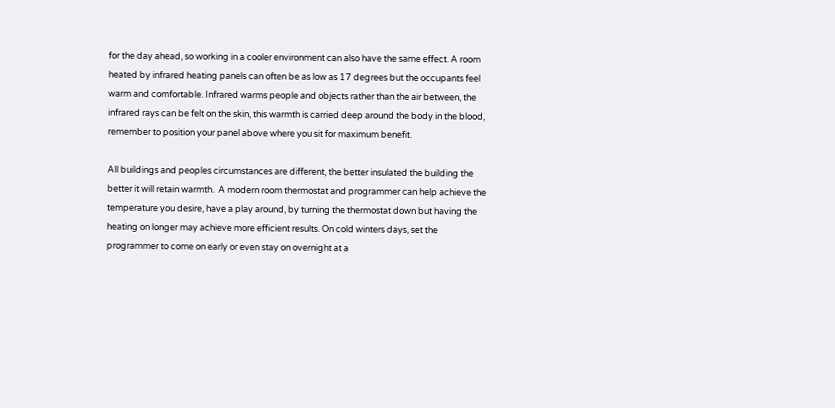for the day ahead, so working in a cooler environment can also have the same effect. A room heated by infrared heating panels can often be as low as 17 degrees but the occupants feel warm and comfortable. Infrared warms people and objects rather than the air between, the infrared rays can be felt on the skin, this warmth is carried deep around the body in the blood, remember to position your panel above where you sit for maximum benefit.

All buildings and peoples circumstances are different, the better insulated the building the better it will retain warmth.  A modern room thermostat and programmer can help achieve the temperature you desire, have a play around, by turning the thermostat down but having the heating on longer may achieve more efficient results. On cold winters days, set the programmer to come on early or even stay on overnight at a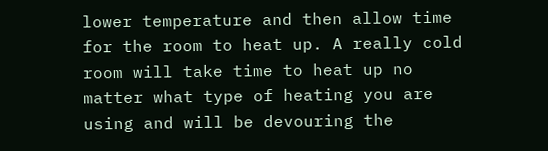lower temperature and then allow time for the room to heat up. A really cold room will take time to heat up no matter what type of heating you are using and will be devouring the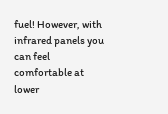fuel! However, with infrared panels you can feel comfortable at lower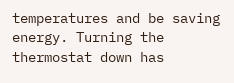temperatures and be saving energy. Turning the thermostat down has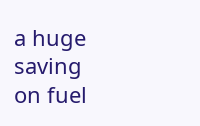a huge saving on fuel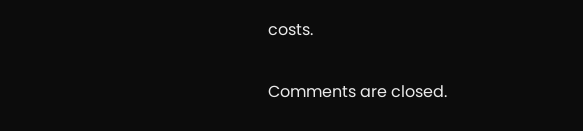costs.


Comments are closed.